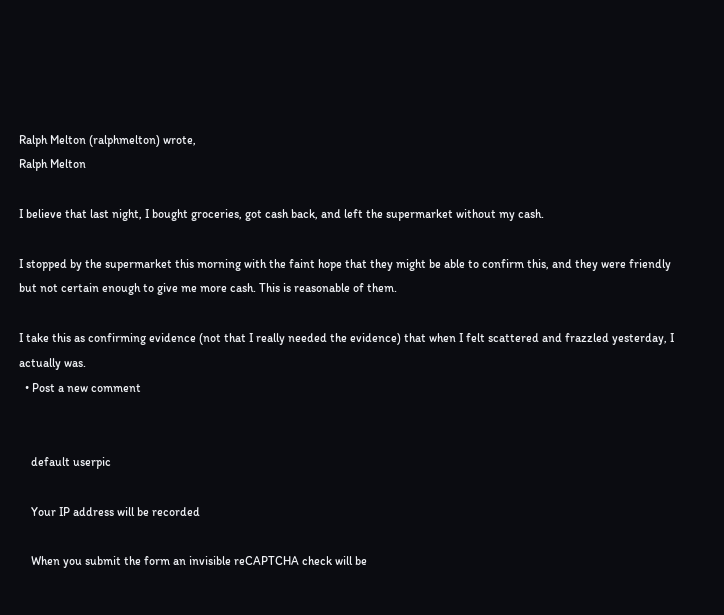Ralph Melton (ralphmelton) wrote,
Ralph Melton

I believe that last night, I bought groceries, got cash back, and left the supermarket without my cash.

I stopped by the supermarket this morning with the faint hope that they might be able to confirm this, and they were friendly but not certain enough to give me more cash. This is reasonable of them.

I take this as confirming evidence (not that I really needed the evidence) that when I felt scattered and frazzled yesterday, I actually was.
  • Post a new comment


    default userpic

    Your IP address will be recorded

    When you submit the form an invisible reCAPTCHA check will be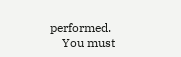performed.
    You must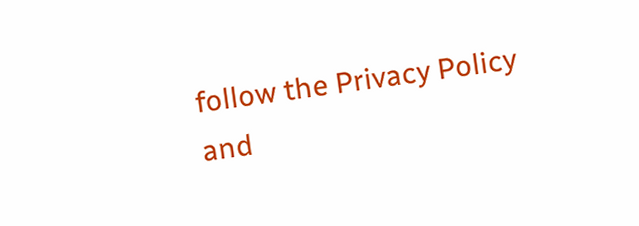follow the Privacy Policy and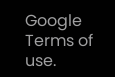Google Terms of use.